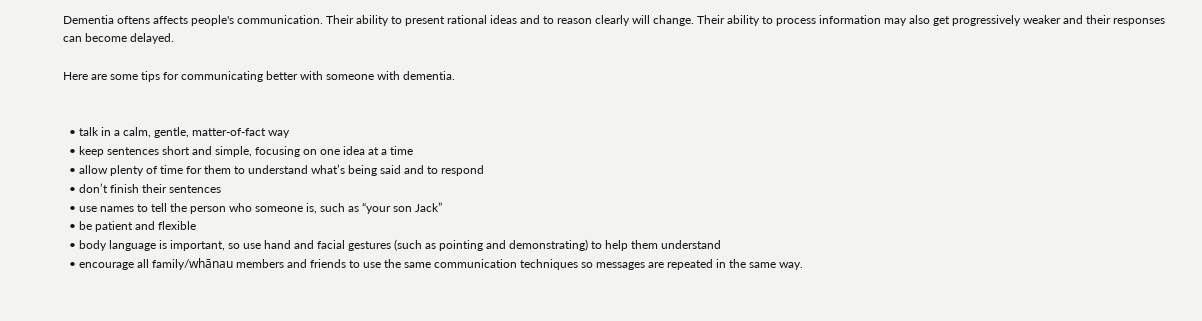Dementia oftens affects people's communication. Their ability to present rational ideas and to reason clearly will change. Their ability to process information may also get progressively weaker and their responses can become delayed.

Here are some tips for communicating better with someone with dementia.


  • talk in a calm, gentle, matter-of-fact way
  • keep sentences short and simple, focusing on one idea at a time
  • allow plenty of time for them to understand what’s being said and to respond
  • don’t finish their sentences
  • use names to tell the person who someone is, such as “your son Jack”
  • be patient and flexible
  • body language is important, so use hand and facial gestures (such as pointing and demonstrating) to help them understand
  • encourage all family/whānau members and friends to use the same communication techniques so messages are repeated in the same way.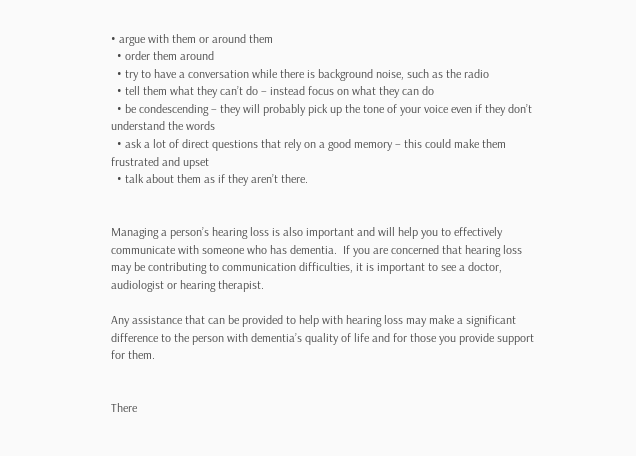• argue with them or around them
  • order them around
  • try to have a conversation while there is background noise, such as the radio
  • tell them what they can’t do – instead focus on what they can do
  • be condescending – they will probably pick up the tone of your voice even if they don’t understand the words
  • ask a lot of direct questions that rely on a good memory – this could make them frustrated and upset
  • talk about them as if they aren’t there.


Managing a person’s hearing loss is also important and will help you to effectively communicate with someone who has dementia.  If you are concerned that hearing loss may be contributing to communication difficulties, it is important to see a doctor, audiologist or hearing therapist.

Any assistance that can be provided to help with hearing loss may make a significant difference to the person with dementia’s quality of life and for those you provide support for them.


There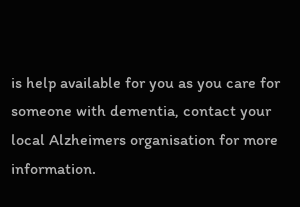is help available for you as you care for someone with dementia, contact your local Alzheimers organisation for more information.